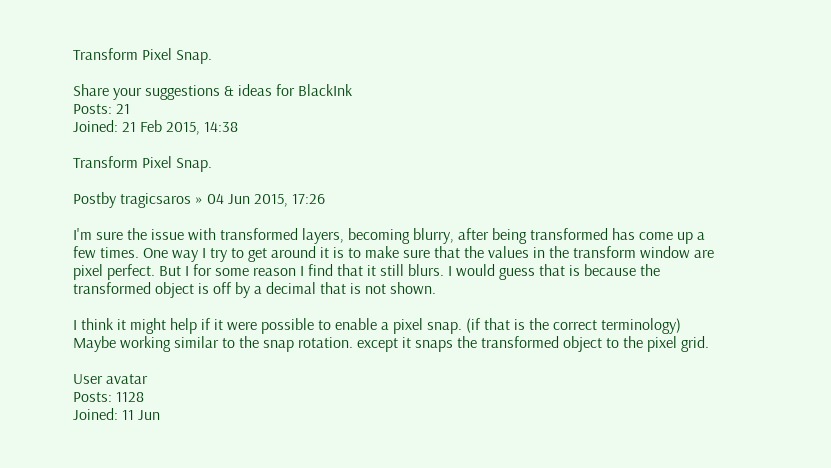Transform Pixel Snap.

Share your suggestions & ideas for BlackInk
Posts: 21
Joined: 21 Feb 2015, 14:38

Transform Pixel Snap.

Postby tragicsaros » 04 Jun 2015, 17:26

I'm sure the issue with transformed layers, becoming blurry, after being transformed has come up a few times. One way I try to get around it is to make sure that the values in the transform window are pixel perfect. But I for some reason I find that it still blurs. I would guess that is because the transformed object is off by a decimal that is not shown.

I think it might help if it were possible to enable a pixel snap. (if that is the correct terminology) Maybe working similar to the snap rotation. except it snaps the transformed object to the pixel grid.

User avatar
Posts: 1128
Joined: 11 Jun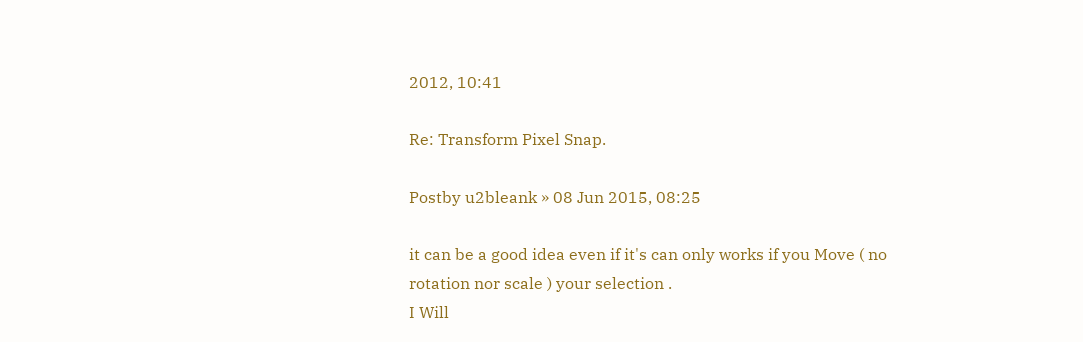2012, 10:41

Re: Transform Pixel Snap.

Postby u2bleank » 08 Jun 2015, 08:25

it can be a good idea even if it's can only works if you Move ( no rotation nor scale ) your selection .
I Will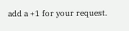add a +1 for your request.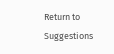Return to Suggestions